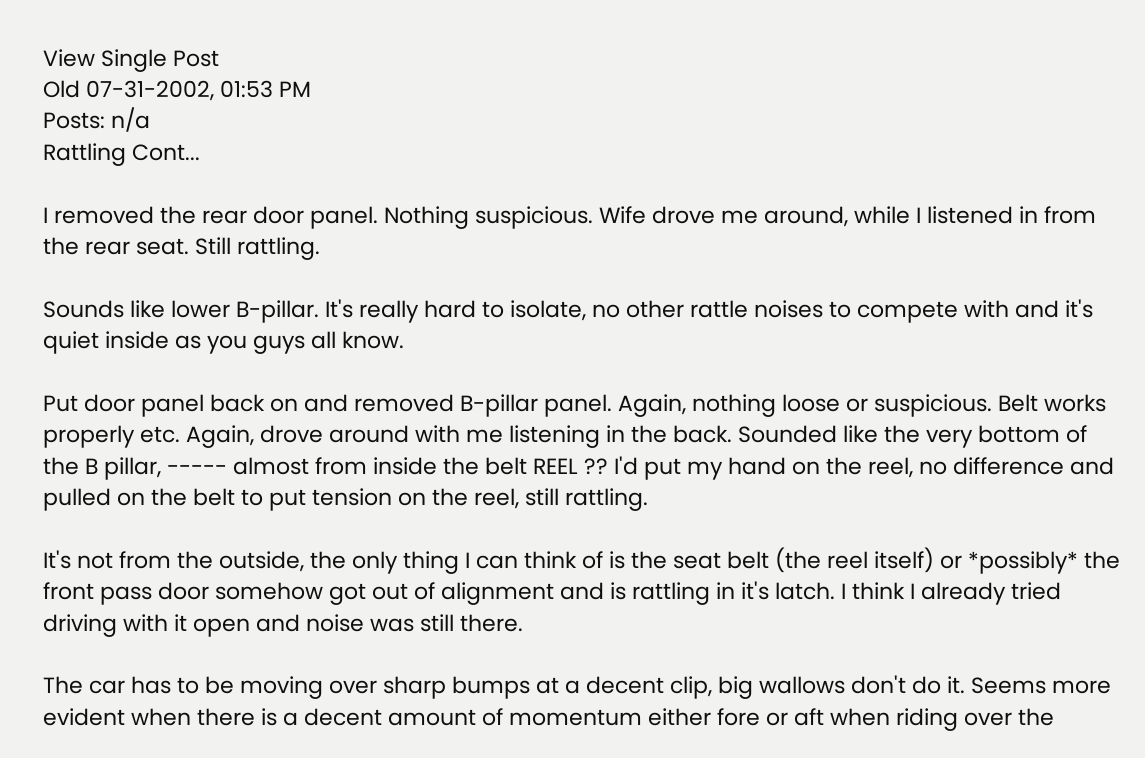View Single Post
Old 07-31-2002, 01:53 PM
Posts: n/a
Rattling Cont...

I removed the rear door panel. Nothing suspicious. Wife drove me around, while I listened in from the rear seat. Still rattling.

Sounds like lower B-pillar. It's really hard to isolate, no other rattle noises to compete with and it's quiet inside as you guys all know.

Put door panel back on and removed B-pillar panel. Again, nothing loose or suspicious. Belt works properly etc. Again, drove around with me listening in the back. Sounded like the very bottom of the B pillar, ----- almost from inside the belt REEL ?? I'd put my hand on the reel, no difference and pulled on the belt to put tension on the reel, still rattling.

It's not from the outside, the only thing I can think of is the seat belt (the reel itself) or *possibly* the front pass door somehow got out of alignment and is rattling in it's latch. I think I already tried driving with it open and noise was still there.

The car has to be moving over sharp bumps at a decent clip, big wallows don't do it. Seems more evident when there is a decent amount of momentum either fore or aft when riding over the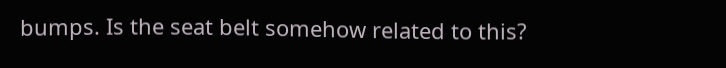bumps. Is the seat belt somehow related to this?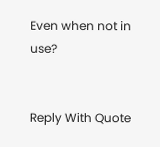Even when not in use?


Reply With Quote